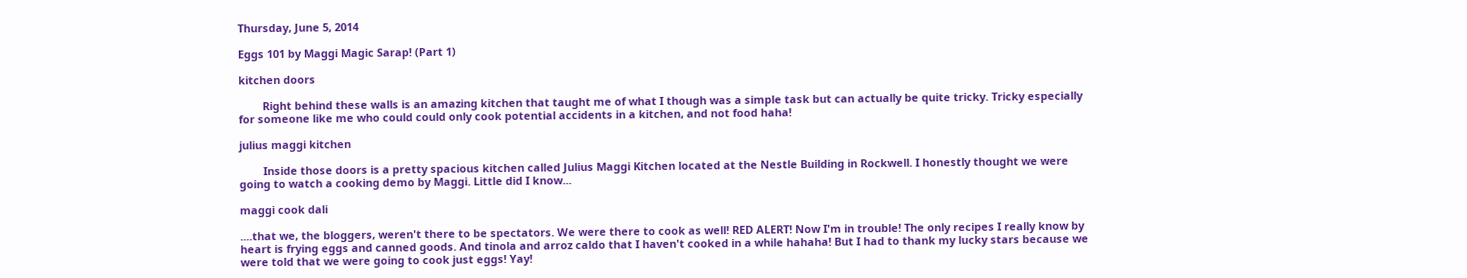Thursday, June 5, 2014

Eggs 101 by Maggi Magic Sarap! (Part 1)

kitchen doors

        Right behind these walls is an amazing kitchen that taught me of what I though was a simple task but can actually be quite tricky. Tricky especially for someone like me who could could only cook potential accidents in a kitchen, and not food haha!

julius maggi kitchen

        Inside those doors is a pretty spacious kitchen called Julius Maggi Kitchen located at the Nestle Building in Rockwell. I honestly thought we were going to watch a cooking demo by Maggi. Little did I know...

maggi cook dali

....that we, the bloggers, weren't there to be spectators. We were there to cook as well! RED ALERT! Now I'm in trouble! The only recipes I really know by heart is frying eggs and canned goods. And tinola and arroz caldo that I haven't cooked in a while hahaha! But I had to thank my lucky stars because we were told that we were going to cook just eggs! Yay!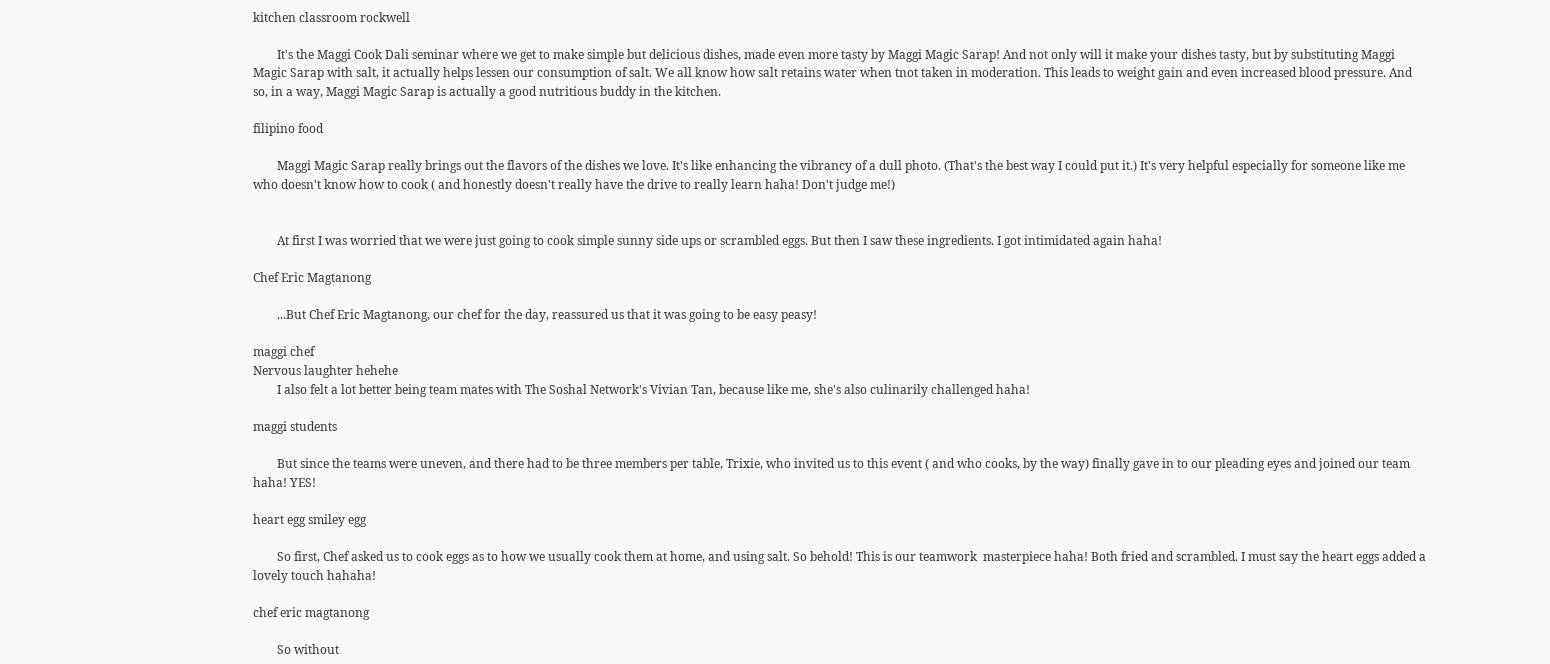kitchen classroom rockwell

        It's the Maggi Cook Dali seminar where we get to make simple but delicious dishes, made even more tasty by Maggi Magic Sarap! And not only will it make your dishes tasty, but by substituting Maggi Magic Sarap with salt, it actually helps lessen our consumption of salt. We all know how salt retains water when tnot taken in moderation. This leads to weight gain and even increased blood pressure. And so, in a way, Maggi Magic Sarap is actually a good nutritious buddy in the kitchen.

filipino food

        Maggi Magic Sarap really brings out the flavors of the dishes we love. It's like enhancing the vibrancy of a dull photo. (That's the best way I could put it.) It's very helpful especially for someone like me who doesn't know how to cook ( and honestly doesn't really have the drive to really learn haha! Don't judge me!)


        At first I was worried that we were just going to cook simple sunny side ups or scrambled eggs. But then I saw these ingredients. I got intimidated again haha!

Chef Eric Magtanong

        ...But Chef Eric Magtanong, our chef for the day, reassured us that it was going to be easy peasy!

maggi chef
Nervous laughter hehehe
        I also felt a lot better being team mates with The Soshal Network's Vivian Tan, because like me, she's also culinarily challenged haha!

maggi students

        But since the teams were uneven, and there had to be three members per table, Trixie, who invited us to this event ( and who cooks, by the way) finally gave in to our pleading eyes and joined our team haha! YES!

heart egg smiley egg

        So first, Chef asked us to cook eggs as to how we usually cook them at home, and using salt. So behold! This is our teamwork  masterpiece haha! Both fried and scrambled. I must say the heart eggs added a lovely touch hahaha!

chef eric magtanong

        So without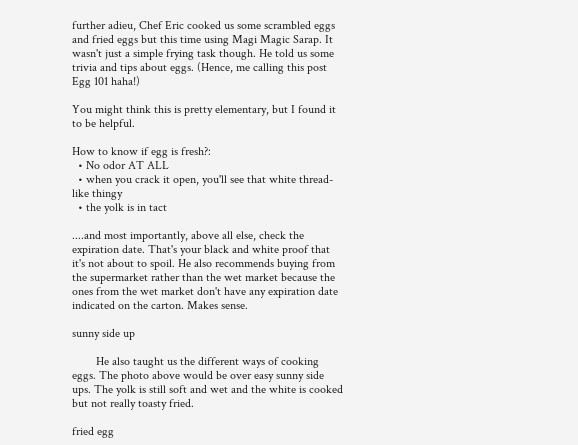further adieu, Chef Eric cooked us some scrambled eggs and fried eggs but this time using Magi Magic Sarap. It wasn't just a simple frying task though. He told us some trivia and tips about eggs. (Hence, me calling this post Egg 101 haha!)

You might think this is pretty elementary, but I found it to be helpful.

How to know if egg is fresh?:
  • No odor AT ALL
  • when you crack it open, you'll see that white thread-like thingy
  • the yolk is in tact

....and most importantly, above all else, check the expiration date. That's your black and white proof that it's not about to spoil. He also recommends buying from the supermarket rather than the wet market because the ones from the wet market don't have any expiration date indicated on the carton. Makes sense.

sunny side up

        He also taught us the different ways of cooking eggs. The photo above would be over easy sunny side ups. The yolk is still soft and wet and the white is cooked but not really toasty fried.

fried egg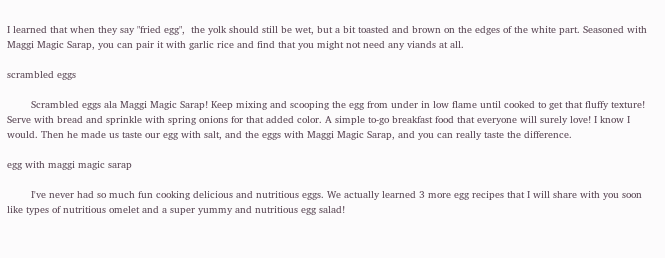I learned that when they say "fried egg",  the yolk should still be wet, but a bit toasted and brown on the edges of the white part. Seasoned with Maggi Magic Sarap, you can pair it with garlic rice and find that you might not need any viands at all.

scrambled eggs

        Scrambled eggs ala Maggi Magic Sarap! Keep mixing and scooping the egg from under in low flame until cooked to get that fluffy texture! Serve with bread and sprinkle with spring onions for that added color. A simple to-go breakfast food that everyone will surely love! I know I would. Then he made us taste our egg with salt, and the eggs with Maggi Magic Sarap, and you can really taste the difference.

egg with maggi magic sarap

        I've never had so much fun cooking delicious and nutritious eggs. We actually learned 3 more egg recipes that I will share with you soon like types of nutritious omelet and a super yummy and nutritious egg salad!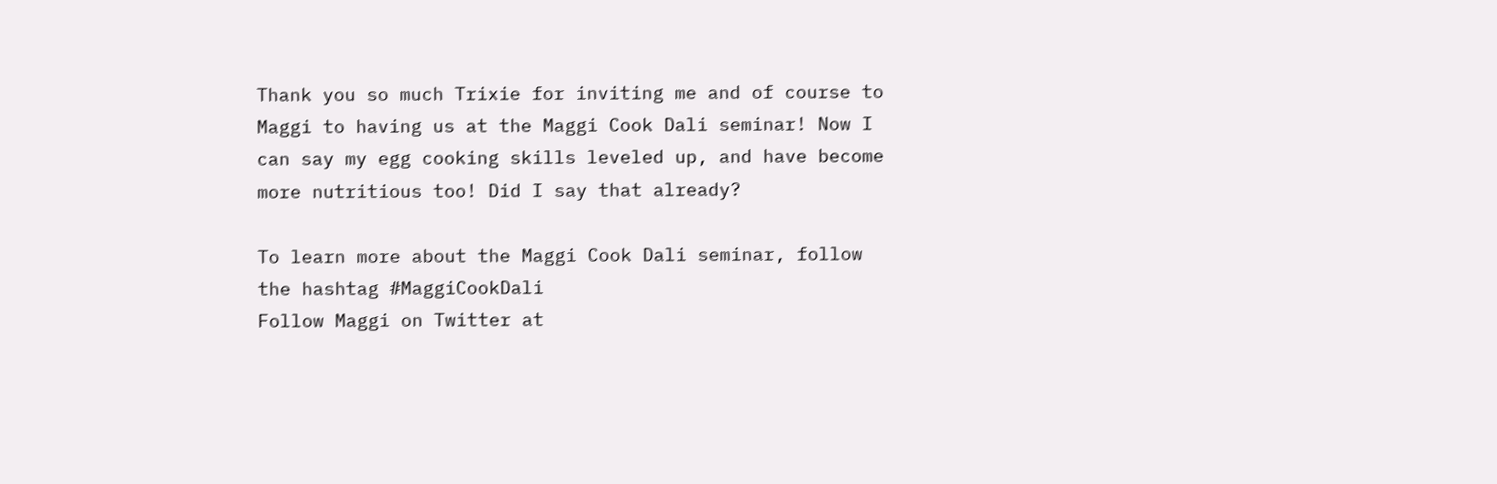Thank you so much Trixie for inviting me and of course to Maggi to having us at the Maggi Cook Dali seminar! Now I can say my egg cooking skills leveled up, and have become more nutritious too! Did I say that already?

To learn more about the Maggi Cook Dali seminar, follow the hashtag #MaggiCookDali
Follow Maggi on Twitter at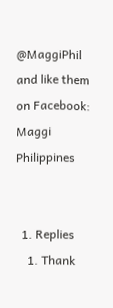@MaggiPhil and like them on Facebook: Maggi Philippines


  1. Replies
    1. Thank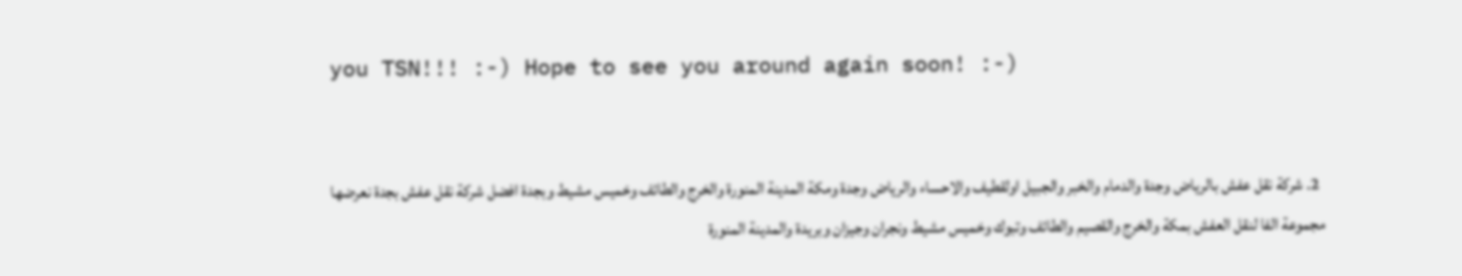you TSN!!! :-) Hope to see you around again soon! :-)


  2. شركة نقل عفش بالرياض وجدة والدمام والخبر والجبيل اولقطيف والاحساء والرياض وجدة ومكة المدينة المنورة والخرج والطائف وخميس مشيط وبجدة افضل شركة نقل عفش بجدة نعرضها مجموعة الفا لنقل العفش بمكة والخرج والقصيم والطائف وتبوك وخميس مشيط ونجران وجيزان وبريدة والمدينة المنورة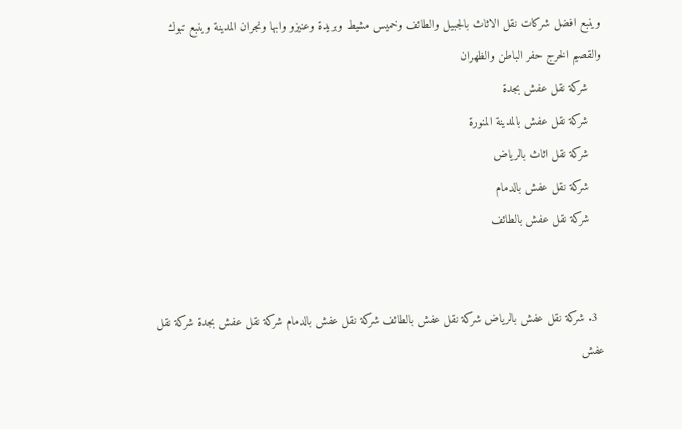وينبع افضل شركات نقل الاثاث بالجبيل والطائف وخميس مشيط وبريدة وعنيزو وابها ونجران المدينة وينبع تبوك والقصيم الخرج حفر الباطن والظهران
    شركة نقل عفش بجدة
    شركة نقل عفش بالمدينة المنورة
    شركة نقل اثاث بالرياض
    شركة نقل عفش بالدمام
    شركة نقل عفش بالطائف


  3. شركة نقل عفش بالرياض شركة نقل عفش بالطائف شركة نقل عفش بالدمام شركة نقل عفش بجدة شركة نقل عفش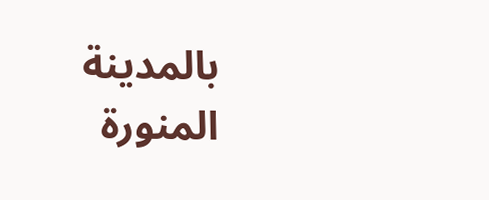بالمدينة المنورة